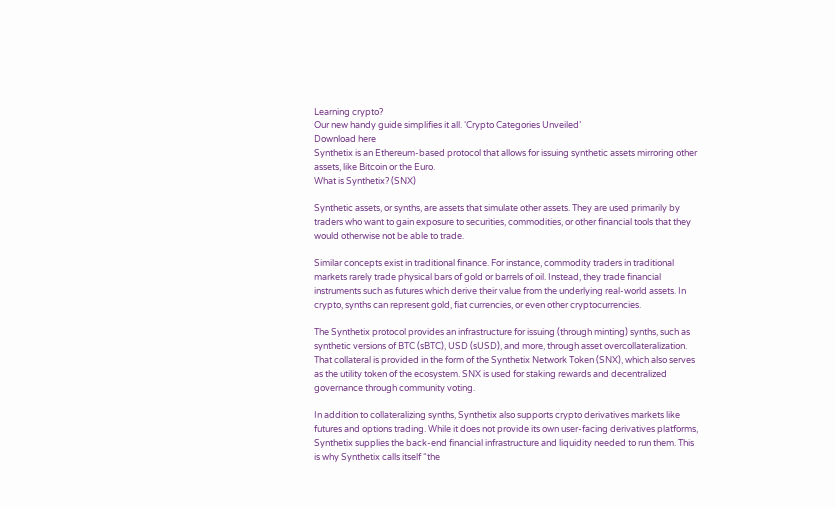Learning crypto?
Our new handy guide simplifies it all. ‘Crypto Categories Unveiled’
Download here
Synthetix is an Ethereum-based protocol that allows for issuing synthetic assets mirroring other assets, like Bitcoin or the Euro.
What is Synthetix? (SNX)

Synthetic assets, or synths, are assets that simulate other assets. They are used primarily by traders who want to gain exposure to securities, commodities, or other financial tools that they would otherwise not be able to trade.

Similar concepts exist in traditional finance. For instance, commodity traders in traditional markets rarely trade physical bars of gold or barrels of oil. Instead, they trade financial instruments such as futures which derive their value from the underlying real-world assets. In crypto, synths can represent gold, fiat currencies, or even other cryptocurrencies.

The Synthetix protocol provides an infrastructure for issuing (through minting) synths, such as synthetic versions of BTC (sBTC), USD (sUSD), and more, through asset overcollateralization. That collateral is provided in the form of the Synthetix Network Token (SNX), which also serves as the utility token of the ecosystem. SNX is used for staking rewards and decentralized governance through community voting.

In addition to collateralizing synths, Synthetix also supports crypto derivatives markets like futures and options trading. While it does not provide its own user-facing derivatives platforms, Synthetix supplies the back-end financial infrastructure and liquidity needed to run them. This is why Synthetix calls itself “the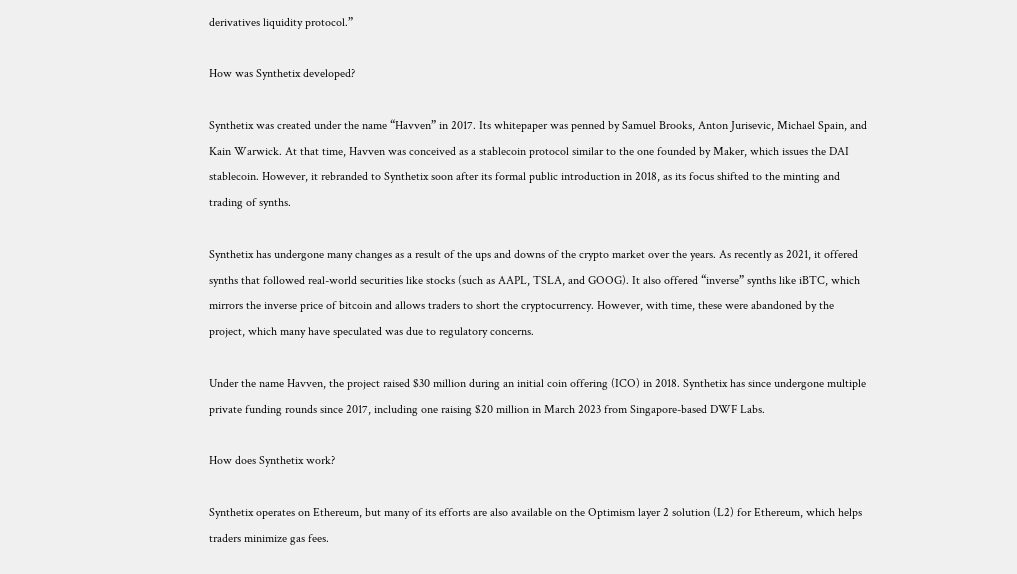derivatives liquidity protocol.”

How was Synthetix developed?

Synthetix was created under the name “Havven” in 2017. Its whitepaper was penned by Samuel Brooks, Anton Jurisevic, Michael Spain, and Kain Warwick. At that time, Havven was conceived as a stablecoin protocol similar to the one founded by Maker, which issues the DAI stablecoin. However, it rebranded to Synthetix soon after its formal public introduction in 2018, as its focus shifted to the minting and trading of synths.

Synthetix has undergone many changes as a result of the ups and downs of the crypto market over the years. As recently as 2021, it offered synths that followed real-world securities like stocks (such as AAPL, TSLA, and GOOG). It also offered “inverse” synths like iBTC, which mirrors the inverse price of bitcoin and allows traders to short the cryptocurrency. However, with time, these were abandoned by the project, which many have speculated was due to regulatory concerns.

Under the name Havven, the project raised $30 million during an initial coin offering (ICO) in 2018. Synthetix has since undergone multiple private funding rounds since 2017, including one raising $20 million in March 2023 from Singapore-based DWF Labs.

How does Synthetix work?

Synthetix operates on Ethereum, but many of its efforts are also available on the Optimism layer 2 solution (L2) for Ethereum, which helps traders minimize gas fees.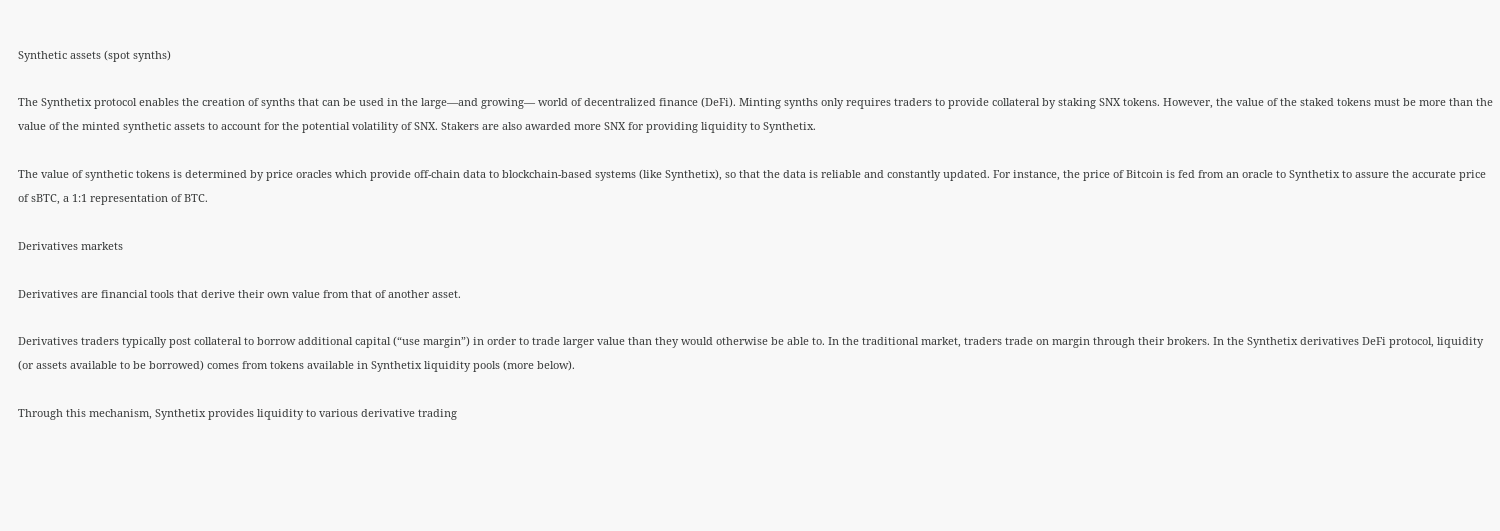Synthetic assets (spot synths)

The Synthetix protocol enables the creation of synths that can be used in the large—and growing— world of decentralized finance (DeFi). Minting synths only requires traders to provide collateral by staking SNX tokens. However, the value of the staked tokens must be more than the value of the minted synthetic assets to account for the potential volatility of SNX. Stakers are also awarded more SNX for providing liquidity to Synthetix.

The value of synthetic tokens is determined by price oracles which provide off-chain data to blockchain-based systems (like Synthetix), so that the data is reliable and constantly updated. For instance, the price of Bitcoin is fed from an oracle to Synthetix to assure the accurate price of sBTC, a 1:1 representation of BTC.

Derivatives markets

Derivatives are financial tools that derive their own value from that of another asset.

Derivatives traders typically post collateral to borrow additional capital (“use margin”) in order to trade larger value than they would otherwise be able to. In the traditional market, traders trade on margin through their brokers. In the Synthetix derivatives DeFi protocol, liquidity (or assets available to be borrowed) comes from tokens available in Synthetix liquidity pools (more below).

Through this mechanism, Synthetix provides liquidity to various derivative trading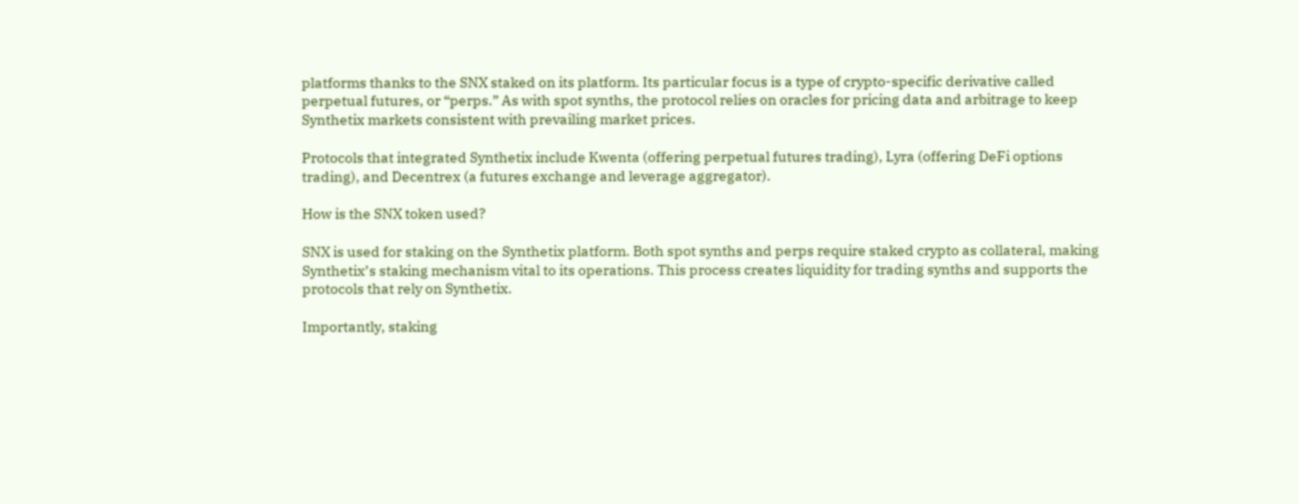platforms thanks to the SNX staked on its platform. Its particular focus is a type of crypto-specific derivative called perpetual futures, or “perps.” As with spot synths, the protocol relies on oracles for pricing data and arbitrage to keep Synthetix markets consistent with prevailing market prices.

Protocols that integrated Synthetix include Kwenta (offering perpetual futures trading), Lyra (offering DeFi options trading), and Decentrex (a futures exchange and leverage aggregator).

How is the SNX token used?

SNX is used for staking on the Synthetix platform. Both spot synths and perps require staked crypto as collateral, making Synthetix’s staking mechanism vital to its operations. This process creates liquidity for trading synths and supports the protocols that rely on Synthetix.

Importantly, staking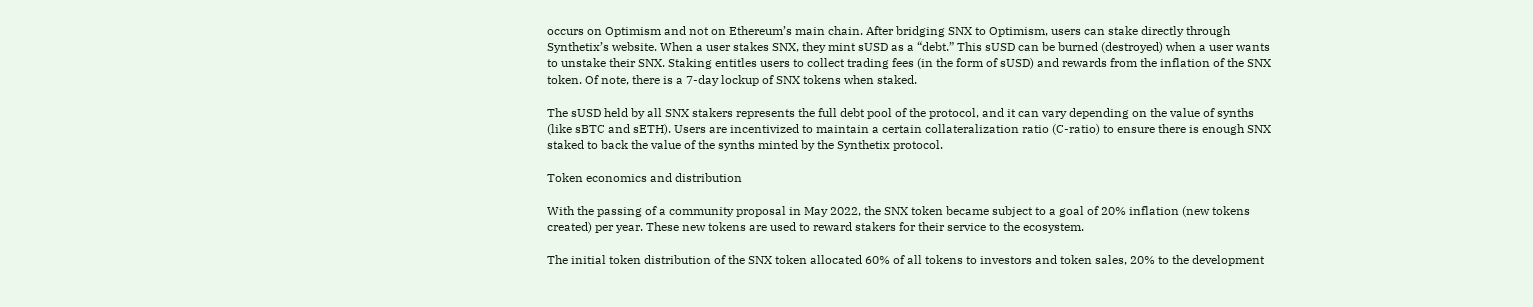occurs on Optimism and not on Ethereum’s main chain. After bridging SNX to Optimism, users can stake directly through Synthetix’s website. When a user stakes SNX, they mint sUSD as a “debt.” This sUSD can be burned (destroyed) when a user wants to unstake their SNX. Staking entitles users to collect trading fees (in the form of sUSD) and rewards from the inflation of the SNX token. Of note, there is a 7-day lockup of SNX tokens when staked.

The sUSD held by all SNX stakers represents the full debt pool of the protocol, and it can vary depending on the value of synths (like sBTC and sETH). Users are incentivized to maintain a certain collateralization ratio (C-ratio) to ensure there is enough SNX staked to back the value of the synths minted by the Synthetix protocol.

Token economics and distribution

With the passing of a community proposal in May 2022, the SNX token became subject to a goal of 20% inflation (new tokens created) per year. These new tokens are used to reward stakers for their service to the ecosystem.

The initial token distribution of the SNX token allocated 60% of all tokens to investors and token sales, 20% to the development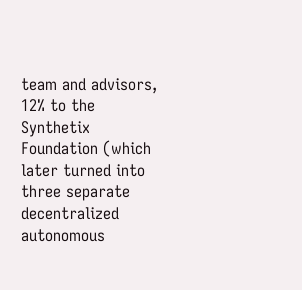team and advisors, 12% to the Synthetix Foundation (which later turned into three separate decentralized autonomous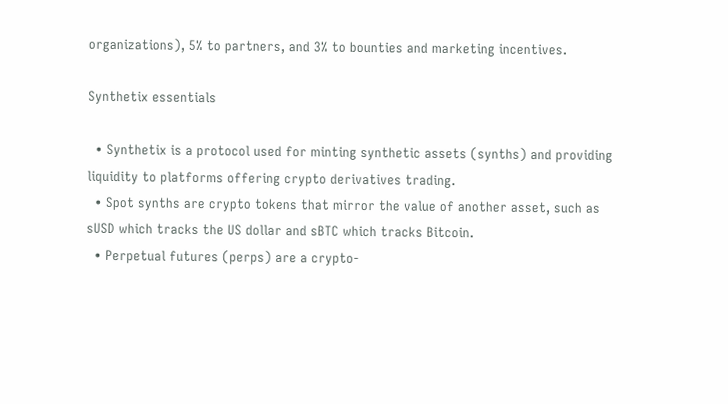organizations), 5% to partners, and 3% to bounties and marketing incentives.

Synthetix essentials

  • Synthetix is a protocol used for minting synthetic assets (synths) and providing liquidity to platforms offering crypto derivatives trading.
  • Spot synths are crypto tokens that mirror the value of another asset, such as sUSD which tracks the US dollar and sBTC which tracks Bitcoin.
  • Perpetual futures (perps) are a crypto-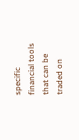specific financial tools that can be traded on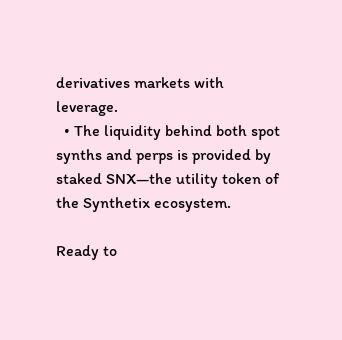derivatives markets with leverage.
  • The liquidity behind both spot synths and perps is provided by staked SNX—the utility token of the Synthetix ecosystem.

Ready to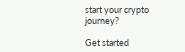start your crypto journey?

Get started